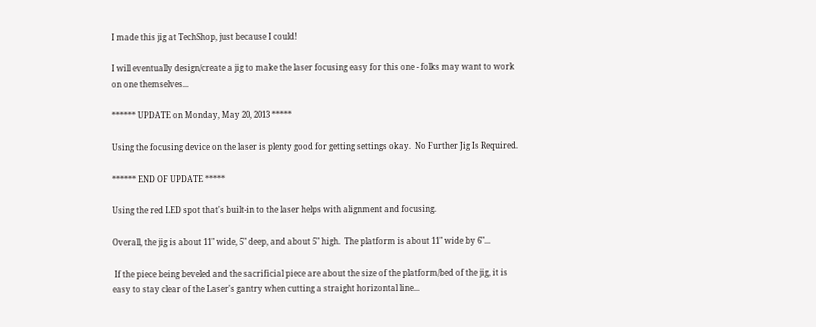I made this jig at TechShop, just because I could!

I will eventually design/create a jig to make the laser focusing easy for this one - folks may want to work on one themselves...

****** UPDATE on Monday, May 20, 2013 *****

Using the focusing device on the laser is plenty good for getting settings okay.  No Further Jig Is Required.

****** END OF UPDATE *****

Using the red LED spot that's built-in to the laser helps with alignment and focusing.

Overall, the jig is about 11" wide, 5" deep, and about 5" high.  The platform is about 11" wide by 6"...

 If the piece being beveled and the sacrificial piece are about the size of the platform/bed of the jig, it is easy to stay clear of the Laser's gantry when cutting a straight horizontal line...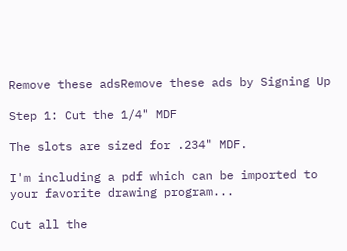Remove these adsRemove these ads by Signing Up

Step 1: Cut the 1/4" MDF

The slots are sized for .234" MDF.

I'm including a pdf which can be imported to your favorite drawing program...

Cut all the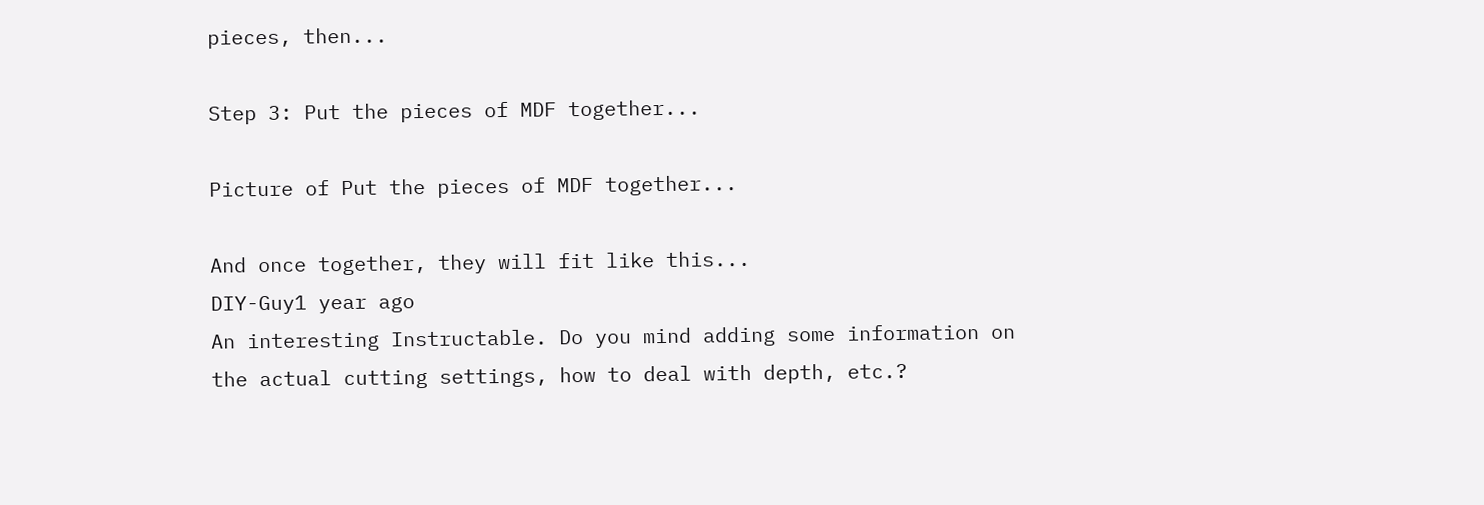pieces, then...

Step 3: Put the pieces of MDF together...

Picture of Put the pieces of MDF together...

And once together, they will fit like this...
DIY-Guy1 year ago
An interesting Instructable. Do you mind adding some information on the actual cutting settings, how to deal with depth, etc.?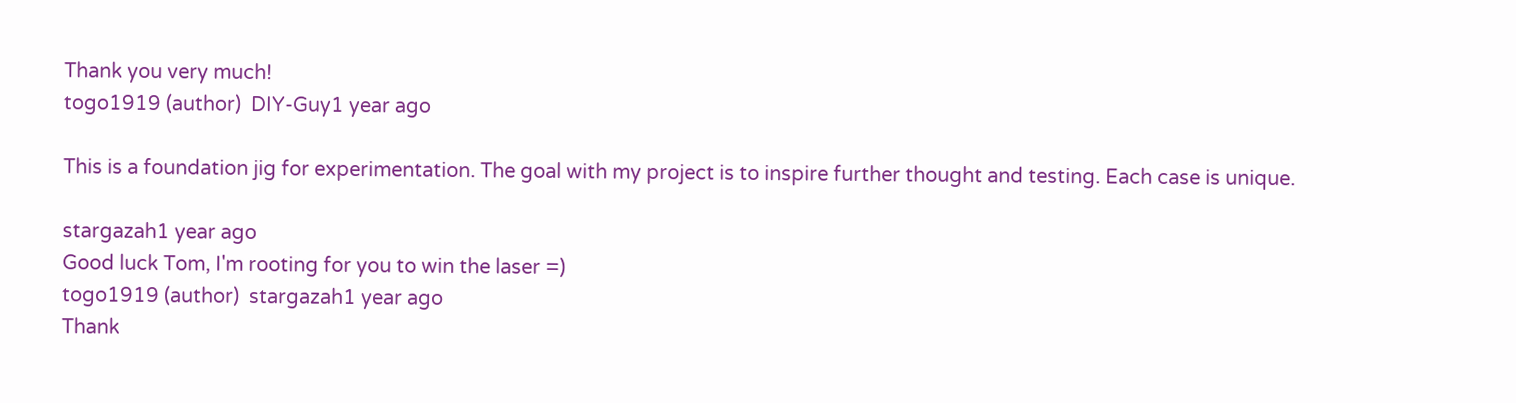Thank you very much!
togo1919 (author)  DIY-Guy1 year ago

This is a foundation jig for experimentation. The goal with my project is to inspire further thought and testing. Each case is unique.

stargazah1 year ago
Good luck Tom, I'm rooting for you to win the laser =)
togo1919 (author)  stargazah1 year ago
Thank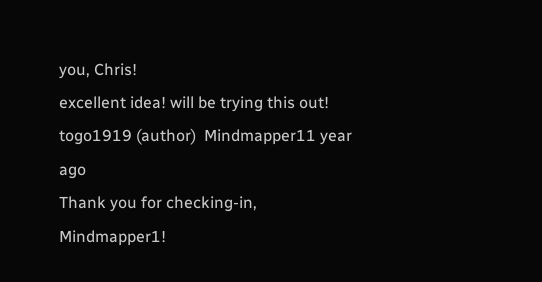you, Chris!
excellent idea! will be trying this out!
togo1919 (author)  Mindmapper11 year ago
Thank you for checking-in, Mindmapper1!